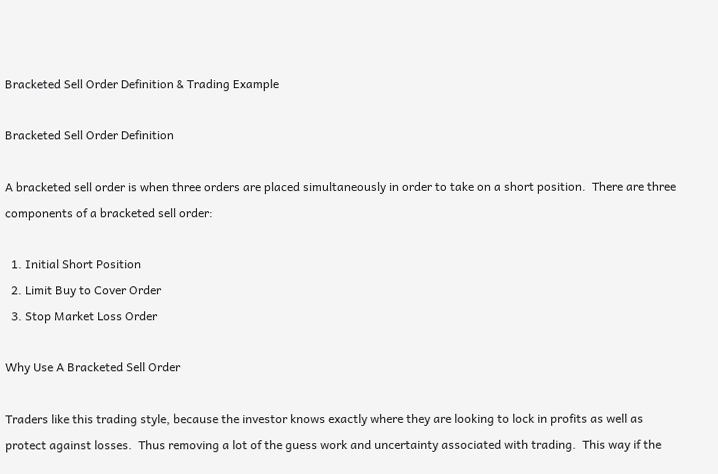Bracketed Sell Order Definition & Trading Example

Bracketed Sell Order Definition

A bracketed sell order is when three orders are placed simultaneously in order to take on a short position.  There are three components of a bracketed sell order:

  1. Initial Short Position
  2. Limit Buy to Cover Order
  3. Stop Market Loss Order

Why Use A Bracketed Sell Order

Traders like this trading style, because the investor knows exactly where they are looking to lock in profits as well as protect against losses.  Thus removing a lot of the guess work and uncertainty associated with trading.  This way if the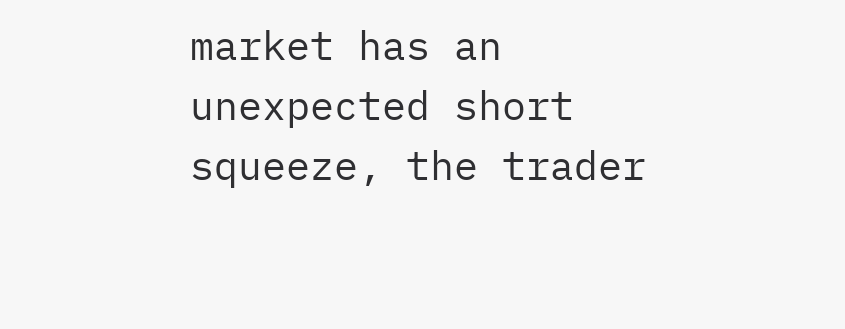market has an unexpected short squeeze, the trader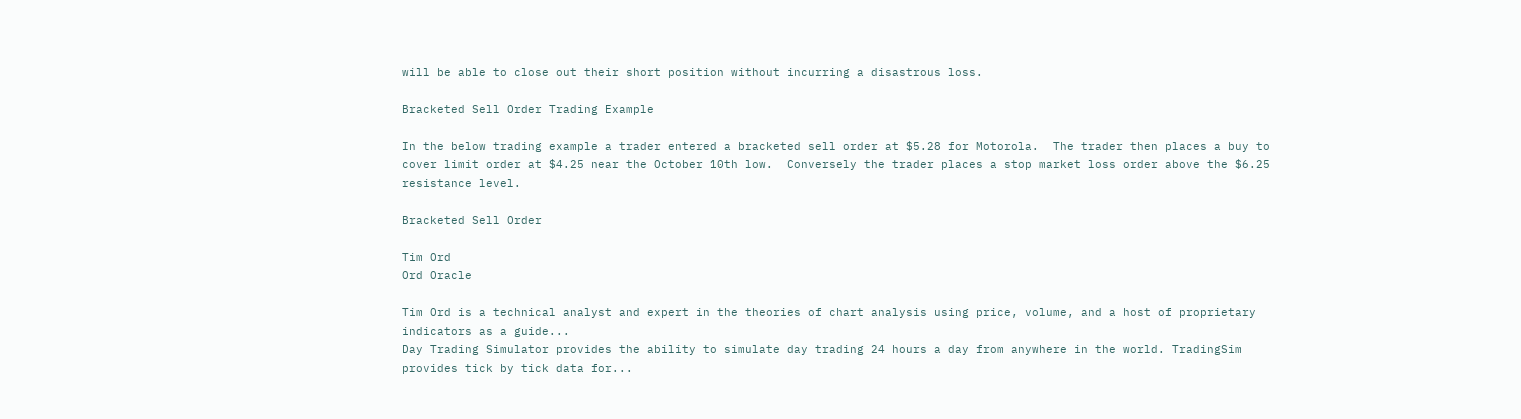will be able to close out their short position without incurring a disastrous loss.

Bracketed Sell Order Trading Example

In the below trading example a trader entered a bracketed sell order at $5.28 for Motorola.  The trader then places a buy to cover limit order at $4.25 near the October 10th low.  Conversely the trader places a stop market loss order above the $6.25 resistance level.

Bracketed Sell Order

Tim Ord
Ord Oracle

Tim Ord is a technical analyst and expert in the theories of chart analysis using price, volume, and a host of proprietary indicators as a guide...
Day Trading Simulator provides the ability to simulate day trading 24 hours a day from anywhere in the world. TradingSim provides tick by tick data for...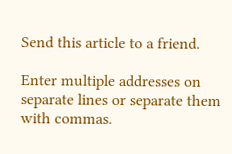Send this article to a friend.

Enter multiple addresses on separate lines or separate them with commas.